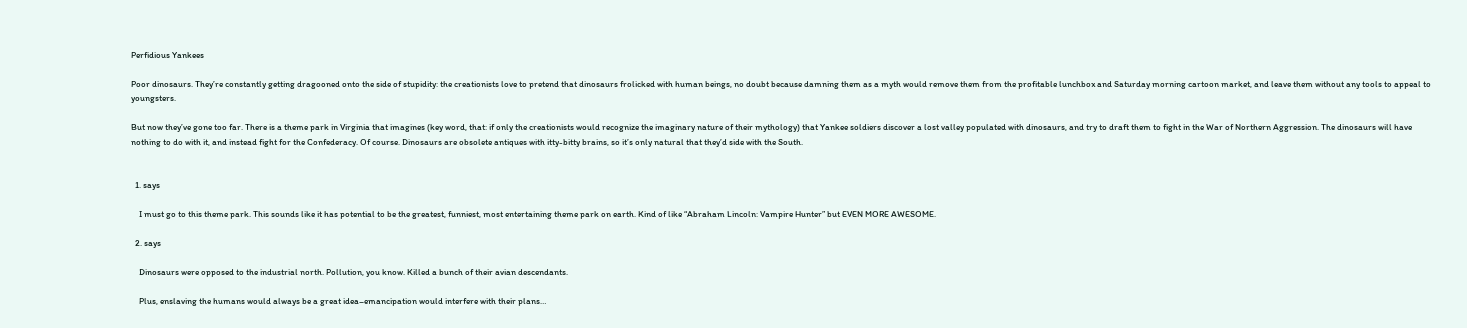Perfidious Yankees

Poor dinosaurs. They’re constantly getting dragooned onto the side of stupidity: the creationists love to pretend that dinosaurs frolicked with human beings, no doubt because damning them as a myth would remove them from the profitable lunchbox and Saturday morning cartoon market, and leave them without any tools to appeal to youngsters.

But now they’ve gone too far. There is a theme park in Virginia that imagines (key word, that: if only the creationists would recognize the imaginary nature of their mythology) that Yankee soldiers discover a lost valley populated with dinosaurs, and try to draft them to fight in the War of Northern Aggression. The dinosaurs will have nothing to do with it, and instead fight for the Confederacy. Of course. Dinosaurs are obsolete antiques with itty-bitty brains, so it’s only natural that they’d side with the South.


  1. says

    I must go to this theme park. This sounds like it has potential to be the greatest, funniest, most entertaining theme park on earth. Kind of like “Abraham Lincoln: Vampire Hunter” but EVEN MORE AWESOME.

  2. says

    Dinosaurs were opposed to the industrial north. Pollution, you know. Killed a bunch of their avian descendants.

    Plus, enslaving the humans would always be a great idea–emancipation would interfere with their plans…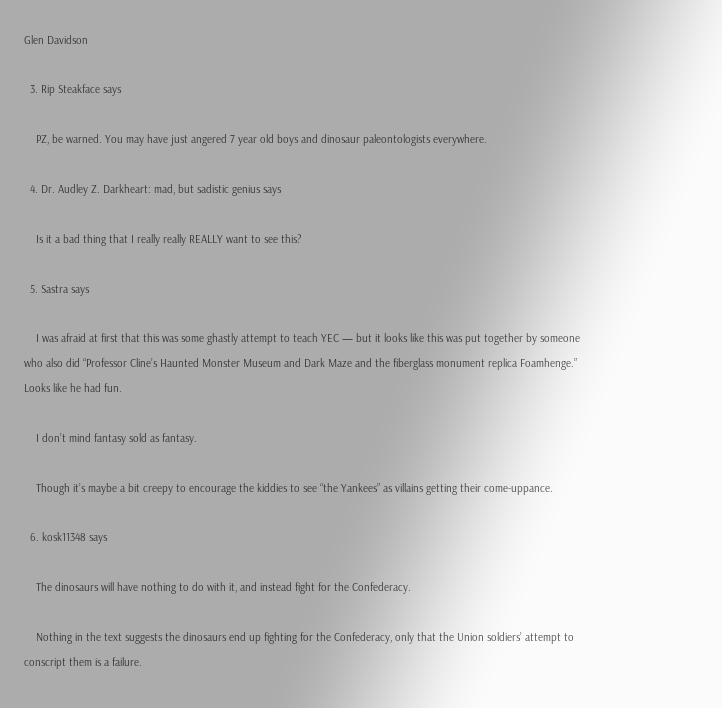Glen Davidson

  3. Rip Steakface says

    PZ, be warned. You may have just angered 7 year old boys and dinosaur paleontologists everywhere.

  4. Dr. Audley Z. Darkheart: mad, but sadistic genius says

    Is it a bad thing that I really really REALLY want to see this?

  5. Sastra says

    I was afraid at first that this was some ghastly attempt to teach YEC — but it looks like this was put together by someone who also did “Professor Cline’s Haunted Monster Museum and Dark Maze and the fiberglass monument replica Foamhenge.” Looks like he had fun.

    I don’t mind fantasy sold as fantasy.

    Though it’s maybe a bit creepy to encourage the kiddies to see “the Yankees” as villains getting their come-uppance.

  6. kosk11348 says

    The dinosaurs will have nothing to do with it, and instead fight for the Confederacy.

    Nothing in the text suggests the dinosaurs end up fighting for the Confederacy, only that the Union soldiers’ attempt to conscript them is a failure.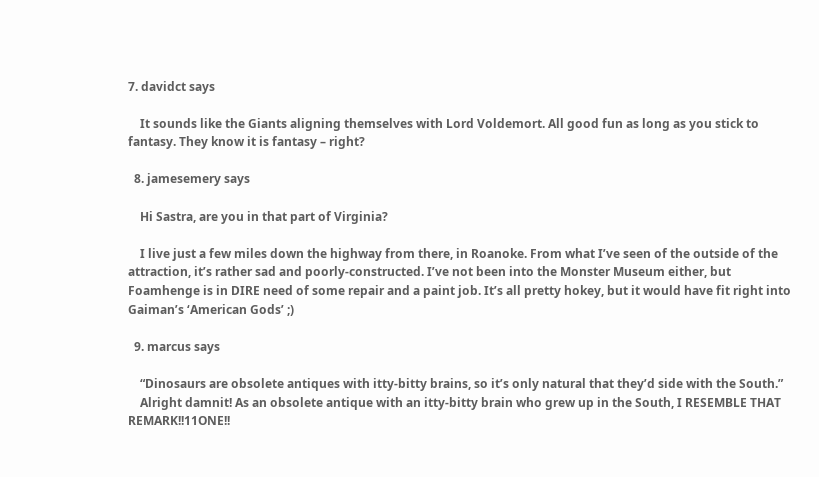7. davidct says

    It sounds like the Giants aligning themselves with Lord Voldemort. All good fun as long as you stick to fantasy. They know it is fantasy – right?

  8. jamesemery says

    Hi Sastra, are you in that part of Virginia?

    I live just a few miles down the highway from there, in Roanoke. From what I’ve seen of the outside of the attraction, it’s rather sad and poorly-constructed. I’ve not been into the Monster Museum either, but Foamhenge is in DIRE need of some repair and a paint job. It’s all pretty hokey, but it would have fit right into Gaiman’s ‘American Gods’ ;)

  9. marcus says

    “Dinosaurs are obsolete antiques with itty-bitty brains, so it’s only natural that they’d side with the South.”
    Alright damnit! As an obsolete antique with an itty-bitty brain who grew up in the South, I RESEMBLE THAT REMARK!!11ONE!!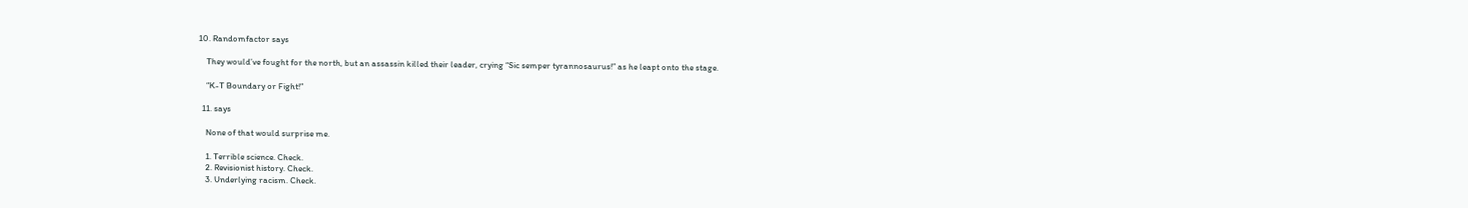10. Randomfactor says

    They would’ve fought for the north, but an assassin killed their leader, crying “Sic semper tyrannosaurus!” as he leapt onto the stage.

    “K-T Boundary or Fight!”

  11. says

    None of that would surprise me.

    1. Terrible science. Check.
    2. Revisionist history. Check.
    3. Underlying racism. Check.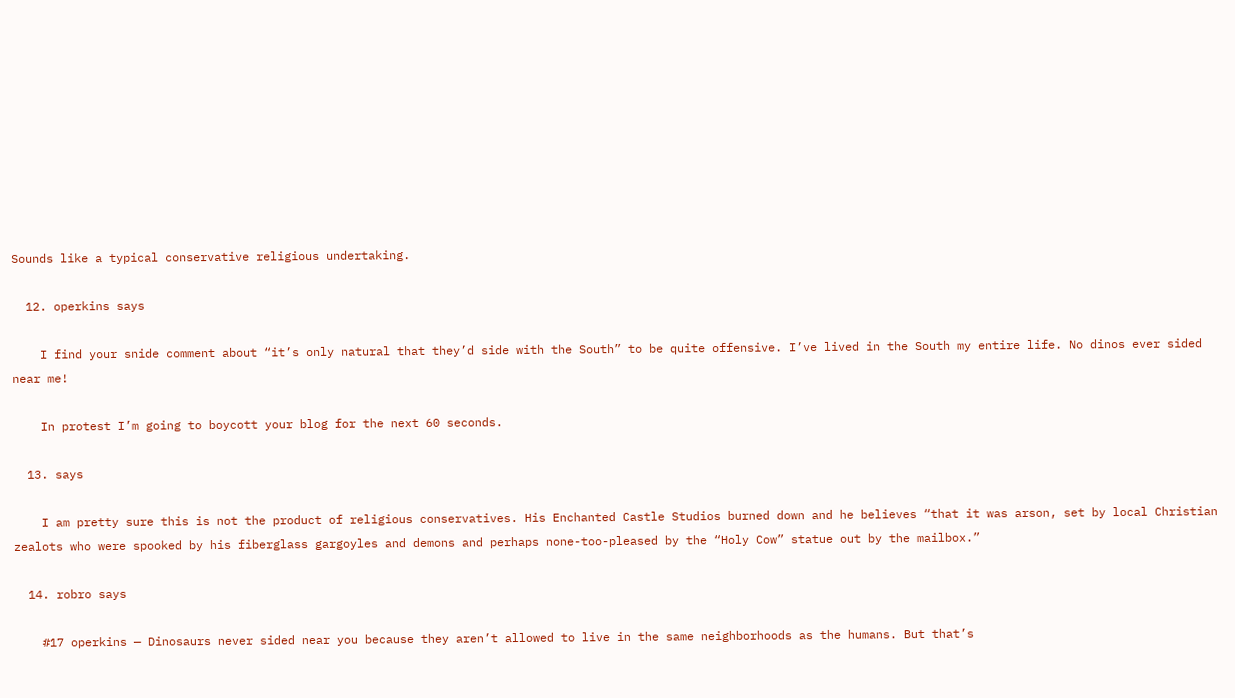Sounds like a typical conservative religious undertaking.

  12. operkins says

    I find your snide comment about “it’s only natural that they’d side with the South” to be quite offensive. I’ve lived in the South my entire life. No dinos ever sided near me!

    In protest I’m going to boycott your blog for the next 60 seconds.

  13. says

    I am pretty sure this is not the product of religious conservatives. His Enchanted Castle Studios burned down and he believes “that it was arson, set by local Christian zealots who were spooked by his fiberglass gargoyles and demons and perhaps none-too-pleased by the “Holy Cow” statue out by the mailbox.”

  14. robro says

    #17 operkins — Dinosaurs never sided near you because they aren’t allowed to live in the same neighborhoods as the humans. But that’s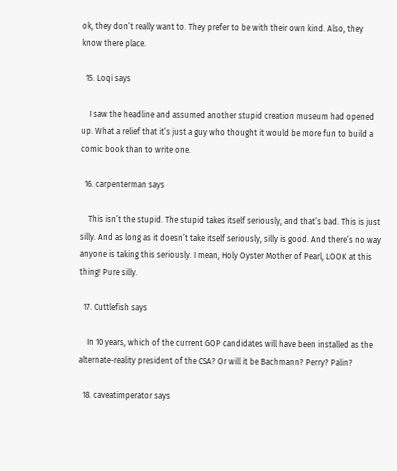ok, they don’t really want to. They prefer to be with their own kind. Also, they know there place.

  15. Loqi says

    I saw the headline and assumed another stupid creation museum had opened up. What a relief that it’s just a guy who thought it would be more fun to build a comic book than to write one.

  16. carpenterman says

    This isn’t the stupid. The stupid takes itself seriously, and that’s bad. This is just silly. And as long as it doesn’t take itself seriously, silly is good. And there’s no way anyone is taking this seriously. I mean, Holy Oyster Mother of Pearl, LOOK at this thing! Pure silly.

  17. Cuttlefish says

    In 10 years, which of the current GOP candidates will have been installed as the alternate-reality president of the CSA? Or will it be Bachmann? Perry? Palin?

  18. caveatimperator says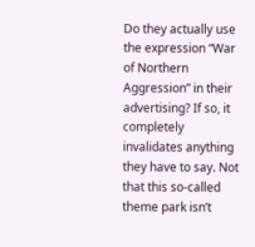Do they actually use the expression “War of Northern Aggression” in their advertising? If so, it completely invalidates anything they have to say. Not that this so-called theme park isn’t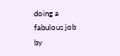doing a fabulous job by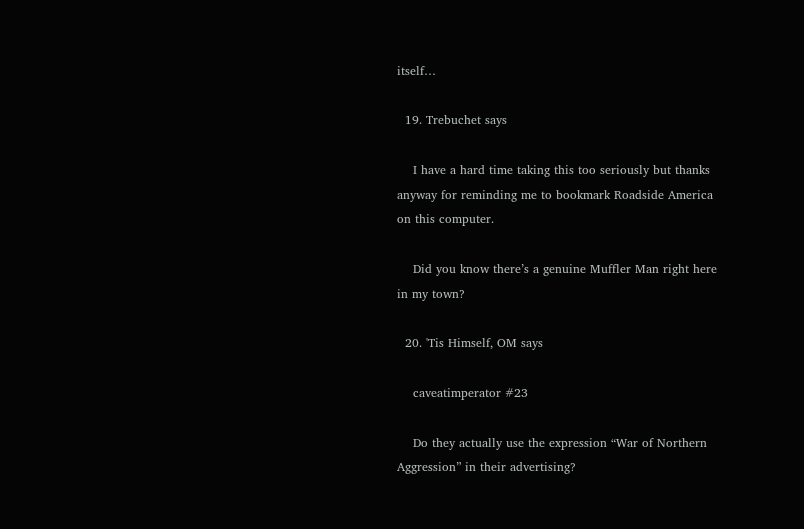itself…

  19. Trebuchet says

    I have a hard time taking this too seriously but thanks anyway for reminding me to bookmark Roadside America on this computer.

    Did you know there’s a genuine Muffler Man right here in my town?

  20. 'Tis Himself, OM says

    caveatimperator #23

    Do they actually use the expression “War of Northern Aggression” in their advertising?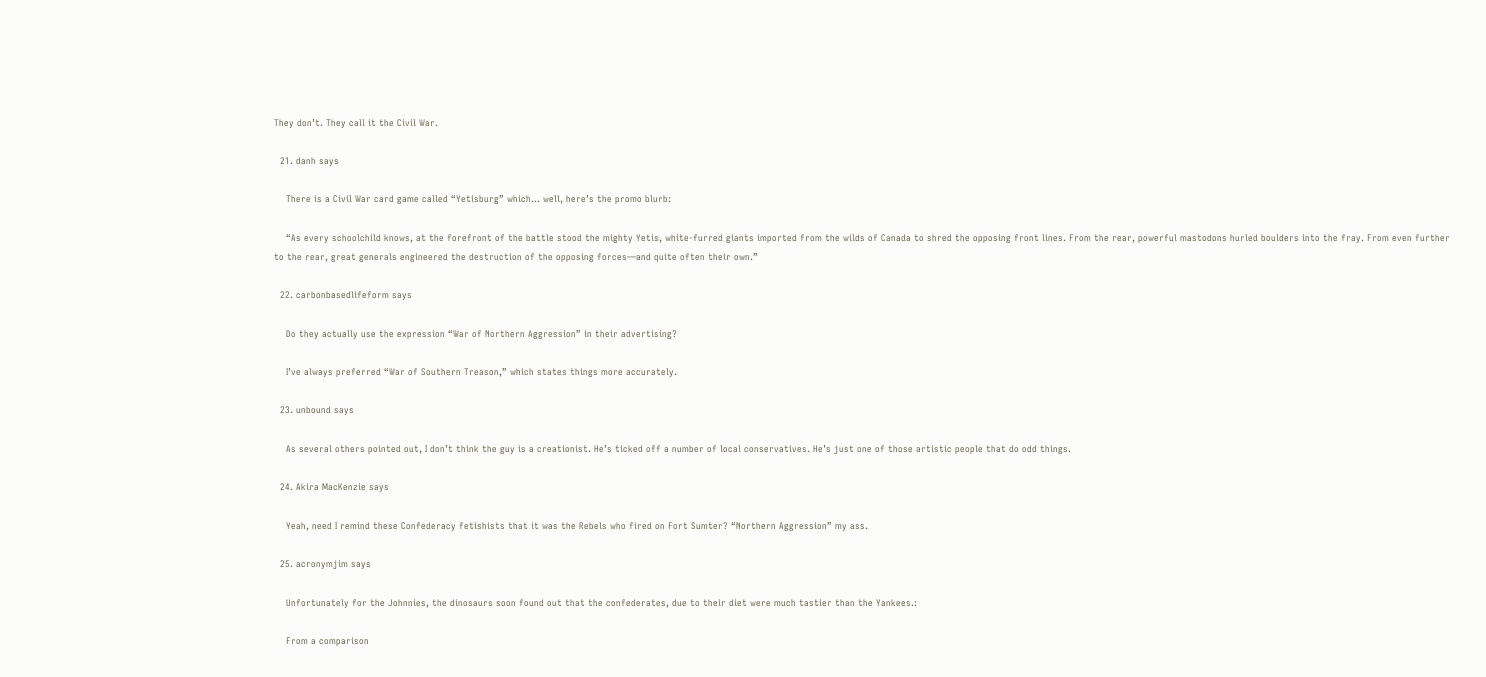They don’t. They call it the Civil War.

  21. danh says

    There is a Civil War card game called “Yetisburg” which… well, here’s the promo blurb:

    “As every schoolchild knows, at the forefront of the battle stood the mighty Yetis, white-furred giants imported from the wilds of Canada to shred the opposing front lines. From the rear, powerful mastodons hurled boulders into the fray. From even further to the rear, great generals engineered the destruction of the opposing forces—and quite often their own.”

  22. carbonbasedlifeform says

    Do they actually use the expression “War of Northern Aggression” in their advertising?

    I’ve always preferred “War of Southern Treason,” which states things more accurately.

  23. unbound says

    As several others pointed out, I don’t think the guy is a creationist. He’s ticked off a number of local conservatives. He’s just one of those artistic people that do odd things.

  24. Akira MacKenzie says

    Yeah, need I remind these Confederacy fetishists that it was the Rebels who fired on Fort Sumter? “Northern Aggression” my ass.

  25. acronymjim says

    Unfortunately for the Johnnies, the dinosaurs soon found out that the confederates, due to their diet were much tastier than the Yankees.:

    From a comparison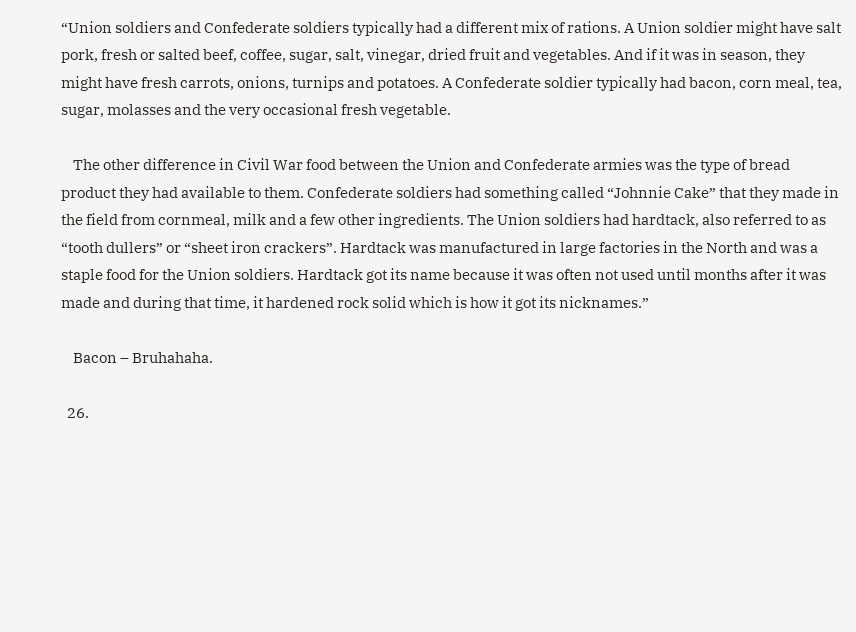“Union soldiers and Confederate soldiers typically had a different mix of rations. A Union soldier might have salt pork, fresh or salted beef, coffee, sugar, salt, vinegar, dried fruit and vegetables. And if it was in season, they might have fresh carrots, onions, turnips and potatoes. A Confederate soldier typically had bacon, corn meal, tea, sugar, molasses and the very occasional fresh vegetable.

    The other difference in Civil War food between the Union and Confederate armies was the type of bread product they had available to them. Confederate soldiers had something called “Johnnie Cake” that they made in the field from cornmeal, milk and a few other ingredients. The Union soldiers had hardtack, also referred to as “tooth dullers” or “sheet iron crackers”. Hardtack was manufactured in large factories in the North and was a staple food for the Union soldiers. Hardtack got its name because it was often not used until months after it was made and during that time, it hardened rock solid which is how it got its nicknames.”

    Bacon – Bruhahaha.

  26.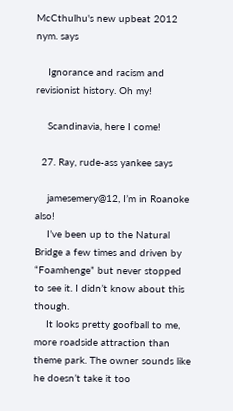McCthulhu's new upbeat 2012 nym. says

    Ignorance and racism and revisionist history. Oh my!

    Scandinavia, here I come!

  27. Ray, rude-ass yankee says

    jamesemery@12, I’m in Roanoke also!
    I’ve been up to the Natural Bridge a few times and driven by “Foamhenge” but never stopped to see it. I didn’t know about this though.
    It looks pretty goofball to me, more roadside attraction than theme park. The owner sounds like he doesn’t take it too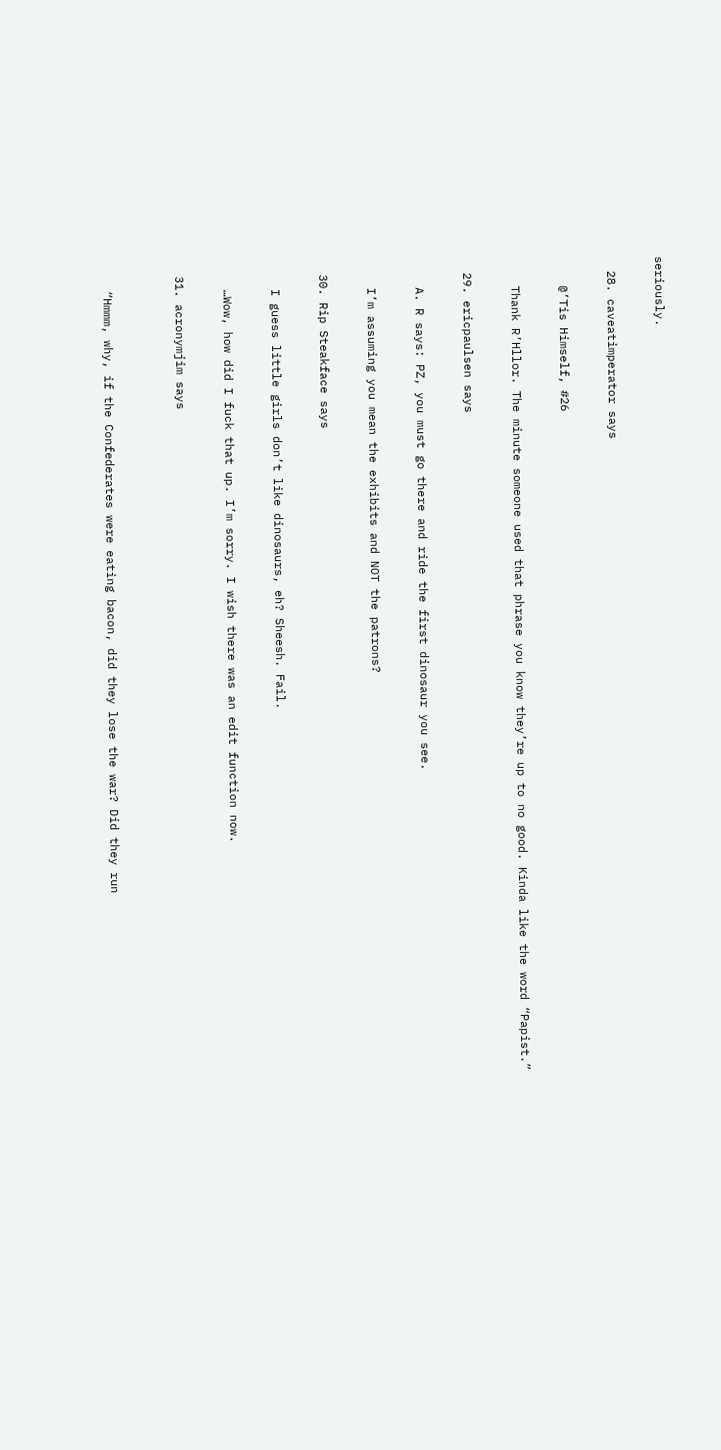seriously.

  28. caveatimperator says

    @’Tis Himself, #26

    Thank R’Hllor. The minute someone used that phrase you know they’re up to no good. Kinda like the word “Papist.”

  29. ericpaulsen says

    A. R says: PZ, you must go there and ride the first dinosaur you see.

    I’m assuming you mean the exhibits and NOT the patrons?

  30. Rip Steakface says

    I guess little girls don’t like dinosaurs, eh? Sheesh. Fail.

    …Wow, how did I fuck that up. I’m sorry. I wish there was an edit function now.

  31. acronymjim says


    “Hmmm, why, if the Confederates were eating bacon, did they lose the war? Did they run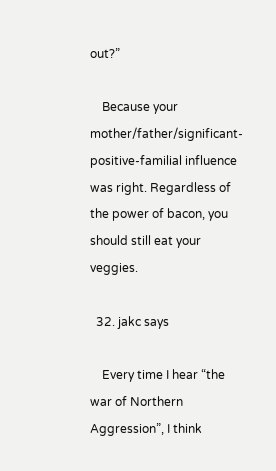out?”

    Because your mother/father/significant-positive-familial influence was right. Regardless of the power of bacon, you should still eat your veggies.

  32. jakc says

    Every time I hear “the war of Northern Aggression”, I think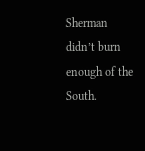Sherman didn’t burn enough of the South.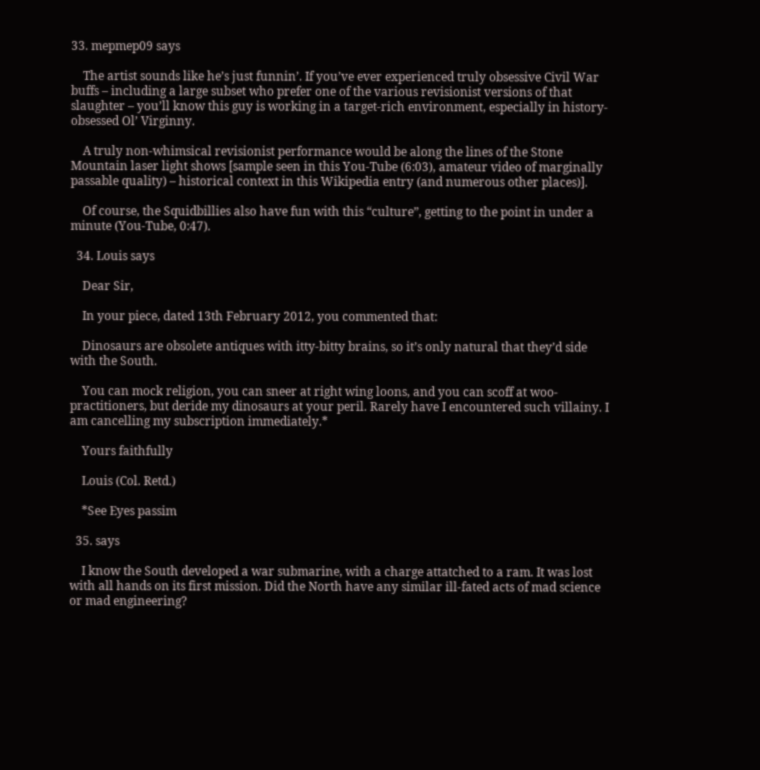33. mepmep09 says

    The artist sounds like he’s just funnin’. If you’ve ever experienced truly obsessive Civil War buffs – including a large subset who prefer one of the various revisionist versions of that slaughter – you’ll know this guy is working in a target-rich environment, especially in history-obsessed Ol’ Virginny.

    A truly non-whimsical revisionist performance would be along the lines of the Stone Mountain laser light shows [sample seen in this You-Tube (6:03), amateur video of marginally passable quality) – historical context in this Wikipedia entry (and numerous other places)].

    Of course, the Squidbillies also have fun with this “culture”, getting to the point in under a minute (You-Tube, 0:47).

  34. Louis says

    Dear Sir,

    In your piece, dated 13th February 2012, you commented that:

    Dinosaurs are obsolete antiques with itty-bitty brains, so it’s only natural that they’d side with the South.

    You can mock religion, you can sneer at right wing loons, and you can scoff at woo-practitioners, but deride my dinosaurs at your peril. Rarely have I encountered such villainy. I am cancelling my subscription immediately.*

    Yours faithfully

    Louis (Col. Retd.)

    *See Eyes passim

  35. says

    I know the South developed a war submarine, with a charge attatched to a ram. It was lost with all hands on its first mission. Did the North have any similar ill-fated acts of mad science or mad engineering?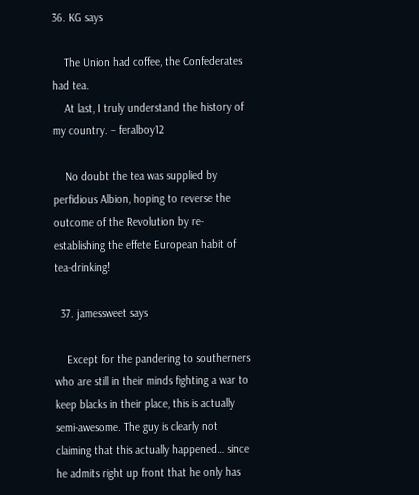36. KG says

    The Union had coffee, the Confederates had tea.
    At last, I truly understand the history of my country. – feralboy12

    No doubt the tea was supplied by perfidious Albion, hoping to reverse the outcome of the Revolution by re-establishing the effete European habit of tea-drinking!

  37. jamessweet says

    Except for the pandering to southerners who are still in their minds fighting a war to keep blacks in their place, this is actually semi-awesome. The guy is clearly not claiming that this actually happened… since he admits right up front that he only has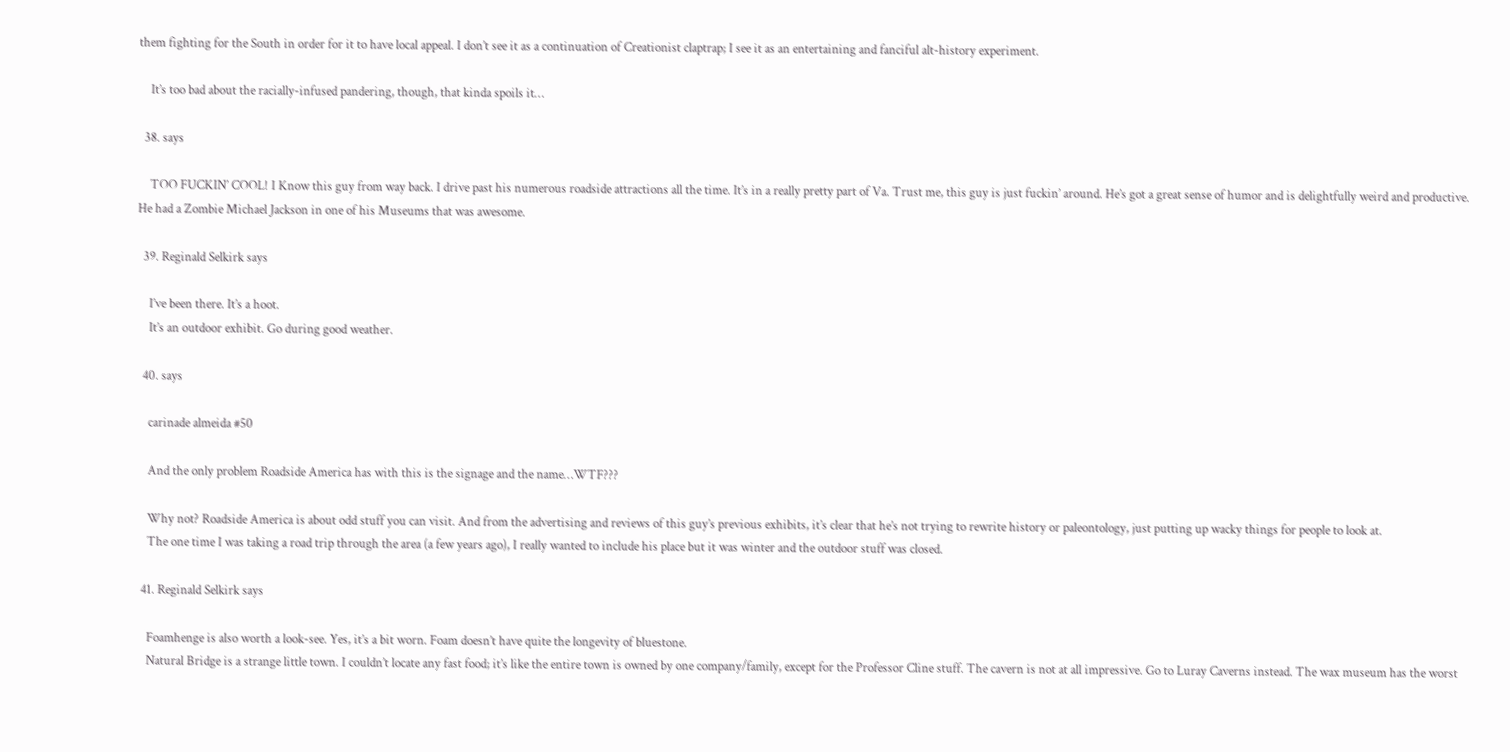them fighting for the South in order for it to have local appeal. I don’t see it as a continuation of Creationist claptrap; I see it as an entertaining and fanciful alt-history experiment.

    It’s too bad about the racially-infused pandering, though, that kinda spoils it…

  38. says

    TOO FUCKIN’ COOL! I Know this guy from way back. I drive past his numerous roadside attractions all the time. It’s in a really pretty part of Va. Trust me, this guy is just fuckin’ around. He’s got a great sense of humor and is delightfully weird and productive. He had a Zombie Michael Jackson in one of his Museums that was awesome.

  39. Reginald Selkirk says

    I’ve been there. It’s a hoot.
    It’s an outdoor exhibit. Go during good weather.

  40. says

    carinade almeida #50

    And the only problem Roadside America has with this is the signage and the name…WTF???

    Why not? Roadside America is about odd stuff you can visit. And from the advertising and reviews of this guy’s previous exhibits, it’s clear that he’s not trying to rewrite history or paleontology, just putting up wacky things for people to look at.
    The one time I was taking a road trip through the area (a few years ago), I really wanted to include his place but it was winter and the outdoor stuff was closed.

  41. Reginald Selkirk says

    Foamhenge is also worth a look-see. Yes, it’s a bit worn. Foam doesn’t have quite the longevity of bluestone.
    Natural Bridge is a strange little town. I couldn’t locate any fast food; it’s like the entire town is owned by one company/family, except for the Professor Cline stuff. The cavern is not at all impressive. Go to Luray Caverns instead. The wax museum has the worst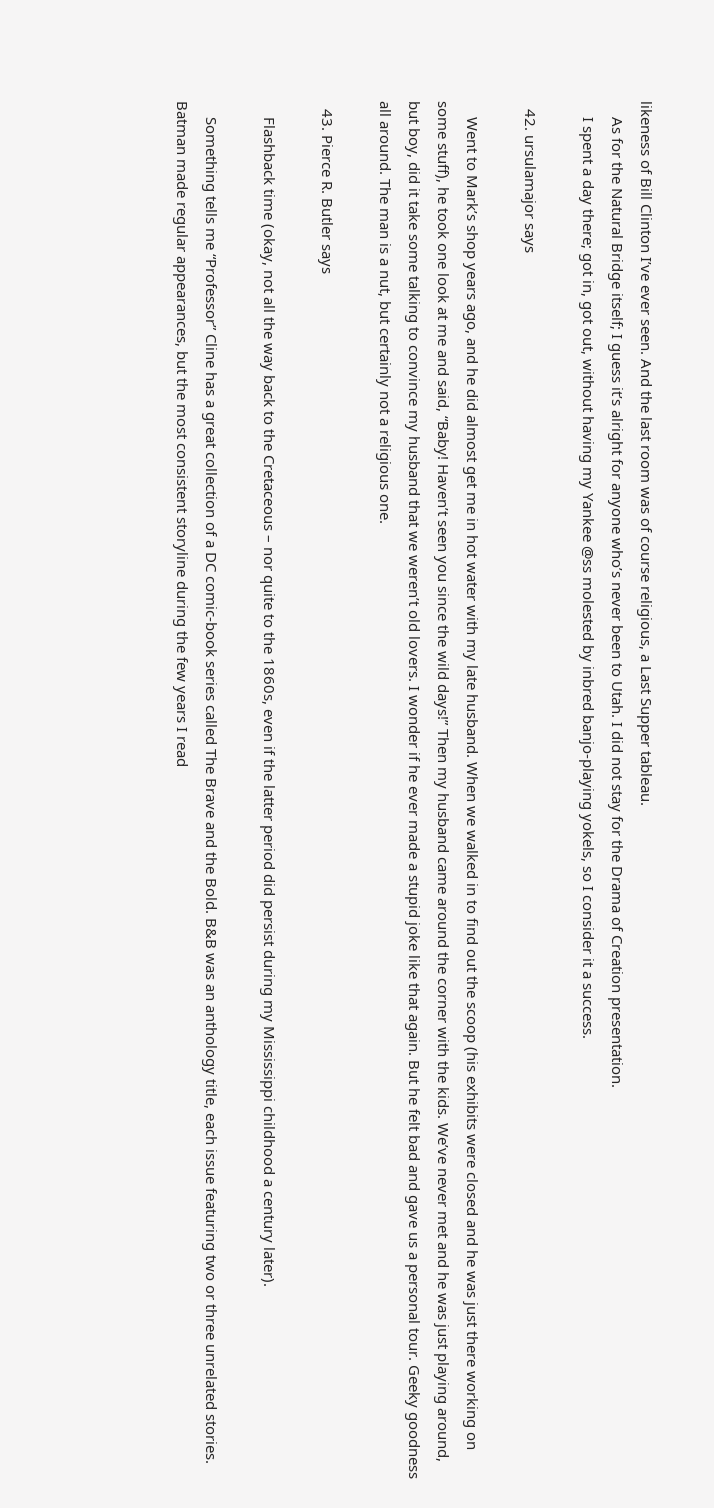likeness of Bill Clinton I’ve ever seen. And the last room was of course religious, a Last Supper tableau.
    As for the Natural Bridge itself; I guess it’s alright for anyone who’s never been to Utah. I did not stay for the Drama of Creation presentation.
    I spent a day there; got in, got out, without having my Yankee @ss molested by inbred banjo-playing yokels, so I consider it a success.

  42. ursulamajor says

    Went to Mark’s shop years ago, and he did almost get me in hot water with my late husband. When we walked in to find out the scoop (his exhibits were closed and he was just there working on some stuff), he took one look at me and said, “Baby! Haven’t seen you since the wild days!” Then my husband came around the corner with the kids. We’ve never met and he was just playing around, but boy, did it take some talking to convince my husband that we weren’t old lovers. I wonder if he ever made a stupid joke like that again. But he felt bad and gave us a personal tour. Geeky goodness all around. The man is a nut, but certainly not a religious one.

  43. Pierce R. Butler says

    Flashback time (okay, not all the way back to the Cretaceous – nor quite to the 1860s, even if the latter period did persist during my Mississippi childhood a century later).

    Something tells me “Professor” Cline has a great collection of a DC comic-book series called The Brave and the Bold. B&B was an anthology title, each issue featuring two or three unrelated stories. Batman made regular appearances, but the most consistent storyline during the few years I read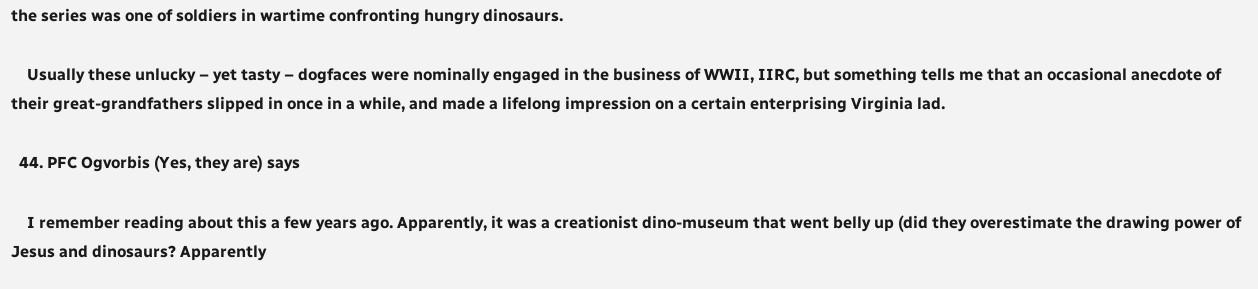the series was one of soldiers in wartime confronting hungry dinosaurs.

    Usually these unlucky – yet tasty – dogfaces were nominally engaged in the business of WWII, IIRC, but something tells me that an occasional anecdote of their great-grandfathers slipped in once in a while, and made a lifelong impression on a certain enterprising Virginia lad.

  44. PFC Ogvorbis (Yes, they are) says

    I remember reading about this a few years ago. Apparently, it was a creationist dino-museum that went belly up (did they overestimate the drawing power of Jesus and dinosaurs? Apparently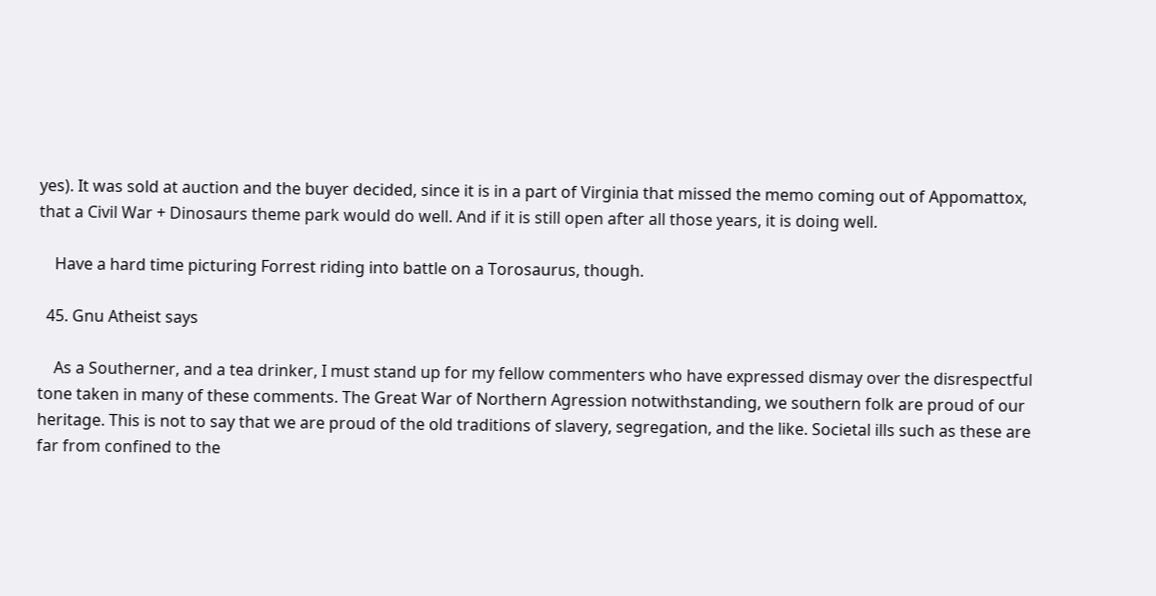yes). It was sold at auction and the buyer decided, since it is in a part of Virginia that missed the memo coming out of Appomattox, that a Civil War + Dinosaurs theme park would do well. And if it is still open after all those years, it is doing well.

    Have a hard time picturing Forrest riding into battle on a Torosaurus, though.

  45. Gnu Atheist says

    As a Southerner, and a tea drinker, I must stand up for my fellow commenters who have expressed dismay over the disrespectful tone taken in many of these comments. The Great War of Northern Agression notwithstanding, we southern folk are proud of our heritage. This is not to say that we are proud of the old traditions of slavery, segregation, and the like. Societal ills such as these are far from confined to the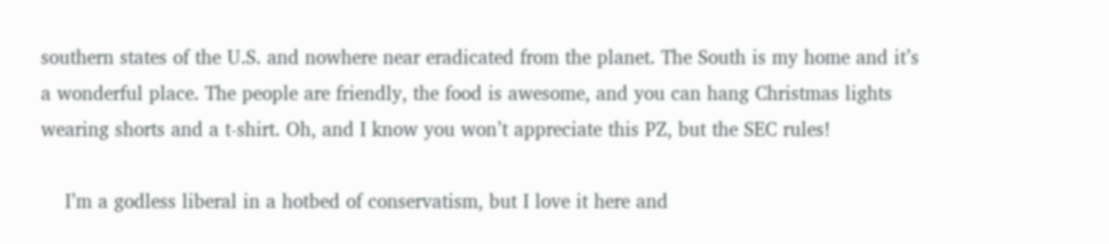southern states of the U.S. and nowhere near eradicated from the planet. The South is my home and it’s a wonderful place. The people are friendly, the food is awesome, and you can hang Christmas lights wearing shorts and a t-shirt. Oh, and I know you won’t appreciate this PZ, but the SEC rules!

    I’m a godless liberal in a hotbed of conservatism, but I love it here and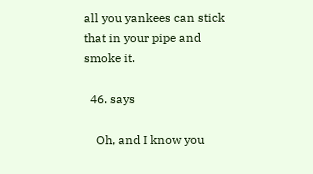all you yankees can stick that in your pipe and smoke it.

  46. says

    Oh, and I know you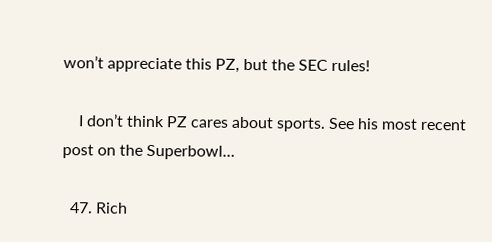won’t appreciate this PZ, but the SEC rules!

    I don’t think PZ cares about sports. See his most recent post on the Superbowl…

  47. Rich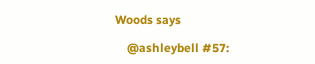Woods says

    @ashleybell #57: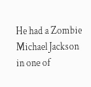He had a Zombie Michael Jackson in one of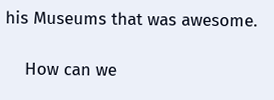his Museums that was awesome.

    How can we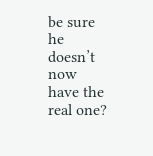be sure he doesn’t now have the real one?